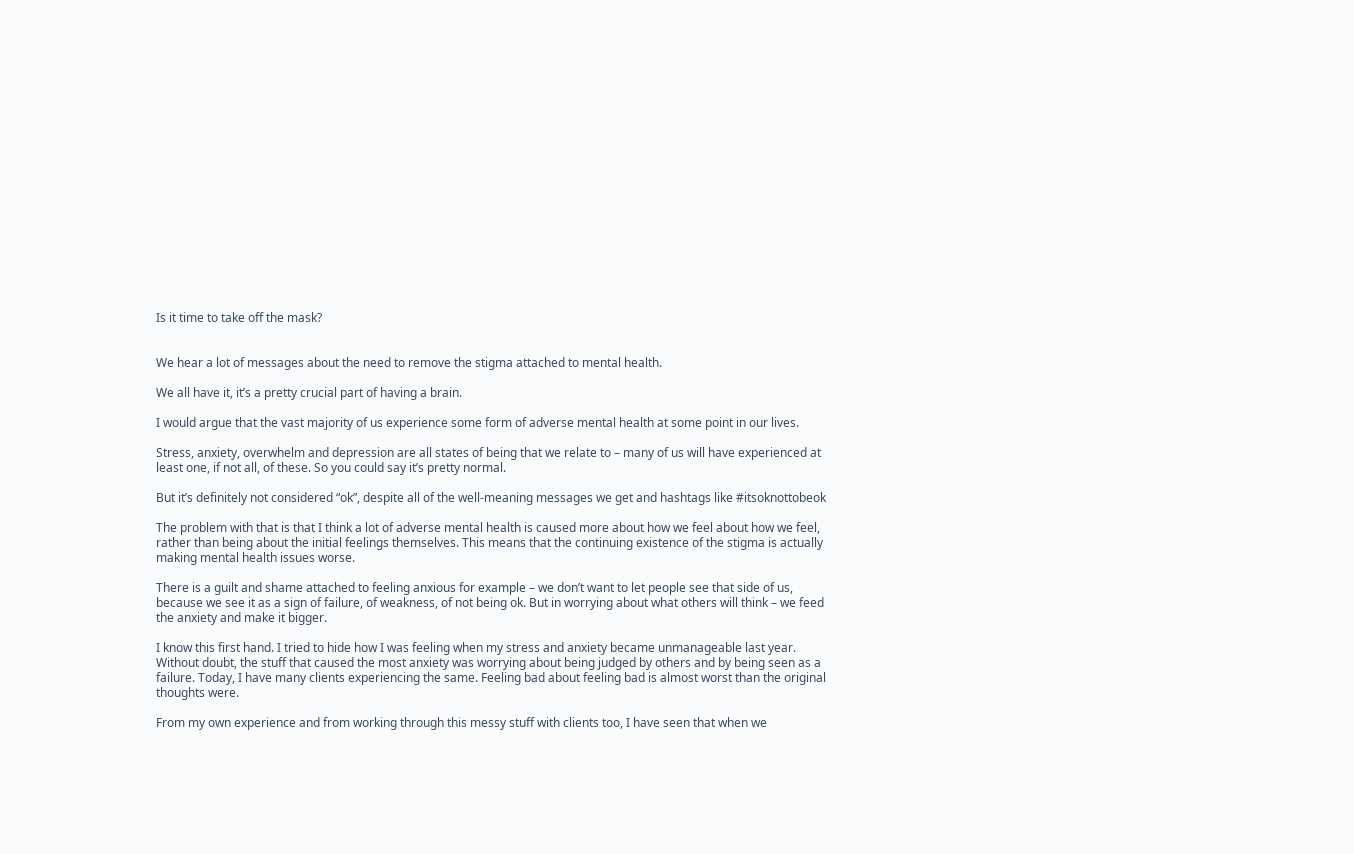Is it time to take off the mask?


We hear a lot of messages about the need to remove the stigma attached to mental health.

We all have it, it’s a pretty crucial part of having a brain.

I would argue that the vast majority of us experience some form of adverse mental health at some point in our lives.

Stress, anxiety, overwhelm and depression are all states of being that we relate to – many of us will have experienced at least one, if not all, of these. So you could say it’s pretty normal.

But it’s definitely not considered “ok”, despite all of the well-meaning messages we get and hashtags like #itsoknottobeok

The problem with that is that I think a lot of adverse mental health is caused more about how we feel about how we feel, rather than being about the initial feelings themselves. This means that the continuing existence of the stigma is actually making mental health issues worse.

There is a guilt and shame attached to feeling anxious for example – we don’t want to let people see that side of us, because we see it as a sign of failure, of weakness, of not being ok. But in worrying about what others will think – we feed the anxiety and make it bigger.

I know this first hand. I tried to hide how I was feeling when my stress and anxiety became unmanageable last year. Without doubt, the stuff that caused the most anxiety was worrying about being judged by others and by being seen as a failure. Today, I have many clients experiencing the same. Feeling bad about feeling bad is almost worst than the original thoughts were.

From my own experience and from working through this messy stuff with clients too, I have seen that when we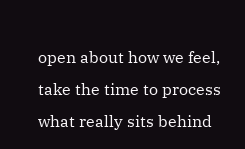open about how we feel, take the time to process what really sits behind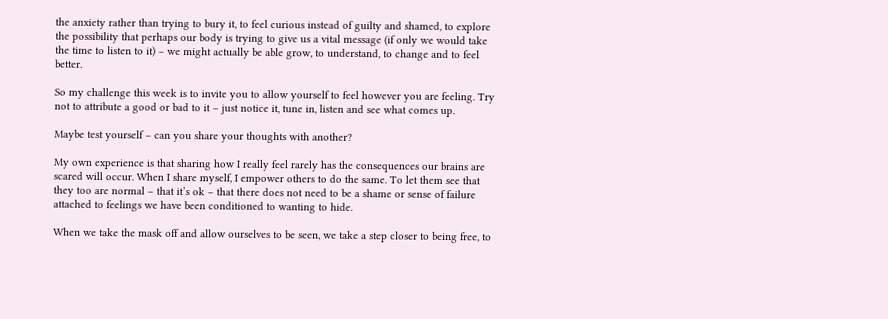the anxiety rather than trying to bury it, to feel curious instead of guilty and shamed, to explore the possibility that perhaps our body is trying to give us a vital message (if only we would take the time to listen to it) – we might actually be able grow, to understand, to change and to feel better.

So my challenge this week is to invite you to allow yourself to feel however you are feeling. Try not to attribute a good or bad to it – just notice it, tune in, listen and see what comes up.

Maybe test yourself – can you share your thoughts with another?

My own experience is that sharing how I really feel rarely has the consequences our brains are scared will occur. When I share myself, I empower others to do the same. To let them see that they too are normal – that it’s ok – that there does not need to be a shame or sense of failure attached to feelings we have been conditioned to wanting to hide.

When we take the mask off and allow ourselves to be seen, we take a step closer to being free, to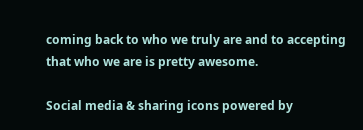coming back to who we truly are and to accepting that who we are is pretty awesome.

Social media & sharing icons powered by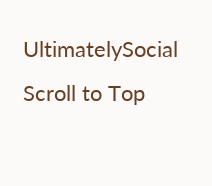UltimatelySocial
Scroll to Top